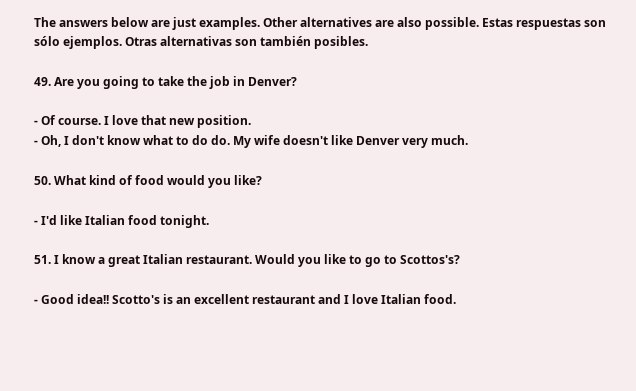The answers below are just examples. Other alternatives are also possible. Estas respuestas son sólo ejemplos. Otras alternativas son también posibles.

49. Are you going to take the job in Denver?

- Of course. I love that new position.
- Oh, I don't know what to do do. My wife doesn't like Denver very much.

50. What kind of food would you like?

- I'd like Italian food tonight.

51. I know a great Italian restaurant. Would you like to go to Scottos's?

- Good idea!! Scotto's is an excellent restaurant and I love Italian food.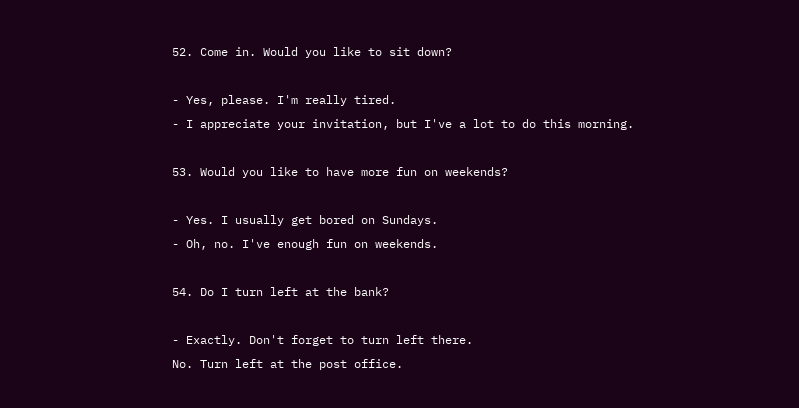52. Come in. Would you like to sit down?

- Yes, please. I'm really tired.
- I appreciate your invitation, but I've a lot to do this morning.

53. Would you like to have more fun on weekends?

- Yes. I usually get bored on Sundays.
- Oh, no. I've enough fun on weekends.

54. Do I turn left at the bank?

- Exactly. Don't forget to turn left there.
No. Turn left at the post office.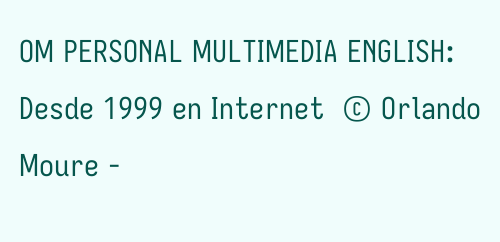OM PERSONAL MULTIMEDIA ENGLISH: Desde 1999 en Internet  © Orlando Moure -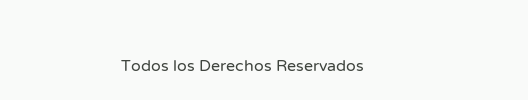Todos los Derechos Reservados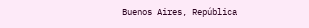Buenos Aires, República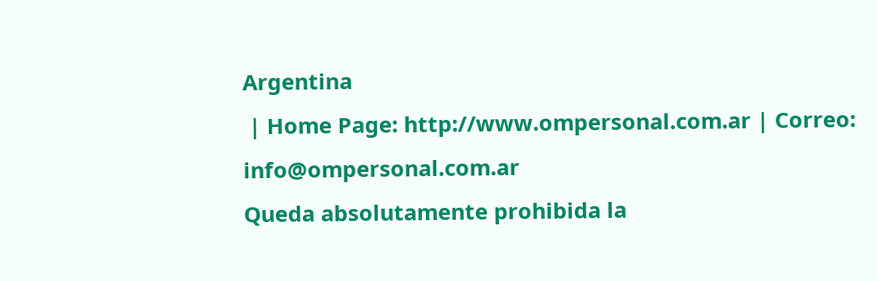Argentina
 | Home Page: http://www.ompersonal.com.ar | Correo: info@ompersonal.com.ar
Queda absolutamente prohibida la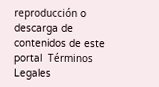reproducción o descarga de contenidos de este portal  Términos Legales